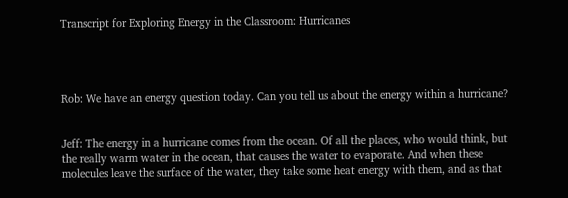Transcript for Exploring Energy in the Classroom: Hurricanes




Rob: We have an energy question today. Can you tell us about the energy within a hurricane?


Jeff: The energy in a hurricane comes from the ocean. Of all the places, who would think, but the really warm water in the ocean, that causes the water to evaporate. And when these molecules leave the surface of the water, they take some heat energy with them, and as that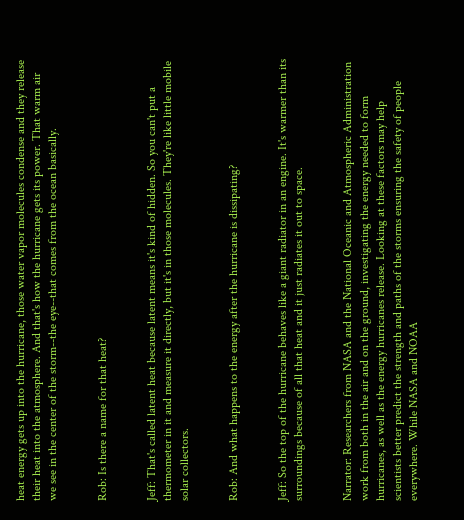heat energy gets up into the hurricane, those water vapor molecules condense and they release their heat into the atmosphere. And that's how the hurricane gets its power. That warm air we see in the center of the storm--the eye--that comes from the ocean basically.


Rob: Is there a name for that heat?


Jeff: That's called latent heat because latent means it's kind of hidden. So you can't put a thermometer in it and measure it directly, but it's in those molecules. They're like little mobile solar collectors.


Rob: And what happens to the energy after the hurricane is dissipating?


Jeff: So the top of the hurricane behaves like a giant radiator in an engine. It's warmer than its surroundings because of all that heat and it just radiates it out to space.


Narrator: Researchers from NASA and the National Oceanic and Atmospheric Administration work from both in the air and on the ground, investigating the energy needed to form hurricanes, as well as the energy hurricanes release. Looking at these factors may help scientists better predict the strength and paths of the storms ensuring the safety of people everywhere. While NASA and NOAA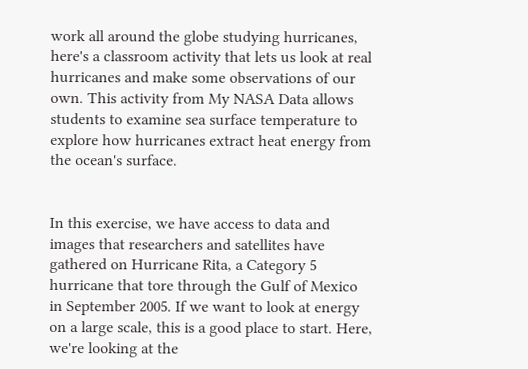work all around the globe studying hurricanes, here's a classroom activity that lets us look at real hurricanes and make some observations of our own. This activity from My NASA Data allows students to examine sea surface temperature to explore how hurricanes extract heat energy from the ocean's surface.


In this exercise, we have access to data and images that researchers and satellites have gathered on Hurricane Rita, a Category 5 hurricane that tore through the Gulf of Mexico in September 2005. If we want to look at energy on a large scale, this is a good place to start. Here, we're looking at the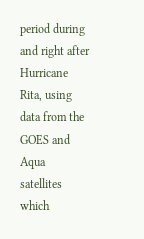period during and right after Hurricane Rita, using data from the GOES and Aqua satellites which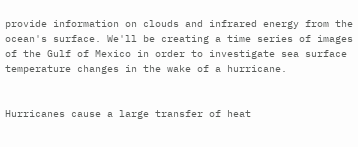provide information on clouds and infrared energy from the ocean's surface. We'll be creating a time series of images of the Gulf of Mexico in order to investigate sea surface temperature changes in the wake of a hurricane.


Hurricanes cause a large transfer of heat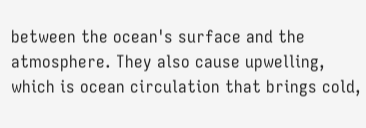between the ocean's surface and the atmosphere. They also cause upwelling, which is ocean circulation that brings cold,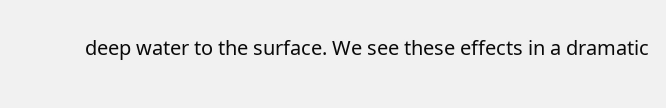deep water to the surface. We see these effects in a dramatic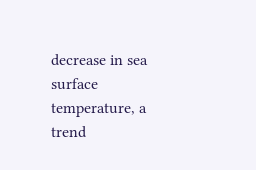decrease in sea surface temperature, a trend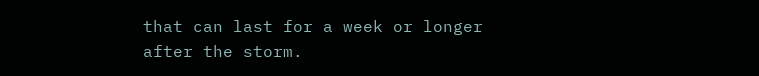that can last for a week or longer after the storm.